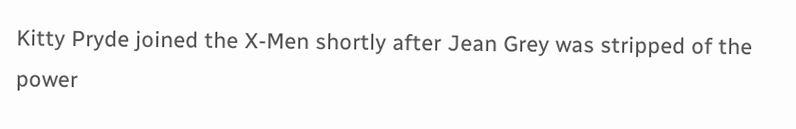Kitty Pryde joined the X-Men shortly after Jean Grey was stripped of the power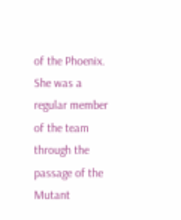of the Phoenix. She was a regular member of the team through the passage of the Mutant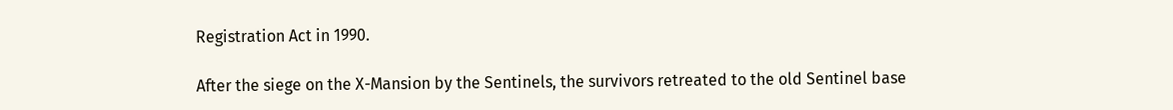Registration Act in 1990.

After the siege on the X-Mansion by the Sentinels, the survivors retreated to the old Sentinel base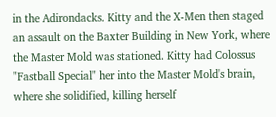in the Adirondacks. Kitty and the X-Men then staged an assault on the Baxter Building in New York, where the Master Mold was stationed. Kitty had Colossus "Fastball Special" her into the Master Mold's brain, where she solidified, killing herself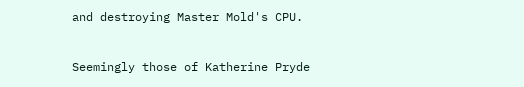and destroying Master Mold's CPU.


Seemingly those of Katherine Pryde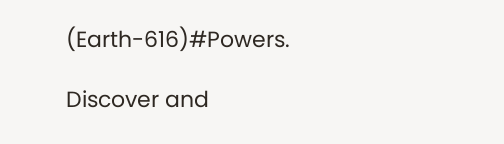(Earth-616)#Powers.

Discover and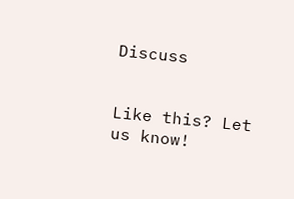Discuss


Like this? Let us know!